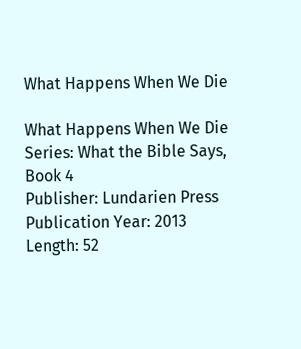What Happens When We Die

What Happens When We Die
Series: What the Bible Says, Book 4
Publisher: Lundarien Press
Publication Year: 2013
Length: 52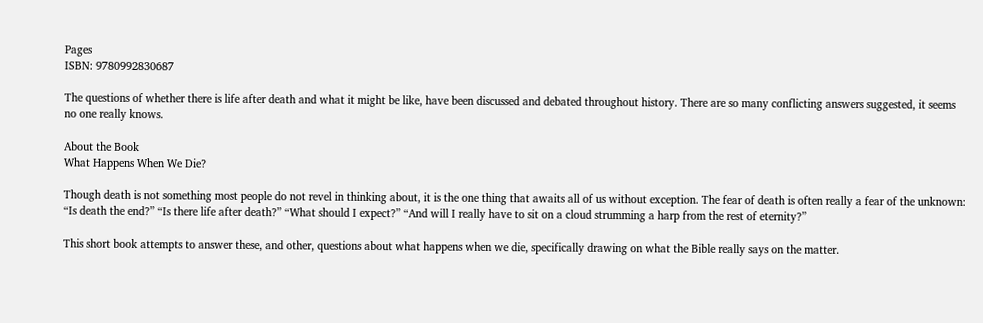Pages
ISBN: 9780992830687

The questions of whether there is life after death and what it might be like, have been discussed and debated throughout history. There are so many conflicting answers suggested, it seems no one really knows.

About the Book
What Happens When We Die?

Though death is not something most people do not revel in thinking about, it is the one thing that awaits all of us without exception. The fear of death is often really a fear of the unknown: “Is death the end?” “Is there life after death?” “What should I expect?” “And will I really have to sit on a cloud strumming a harp from the rest of eternity?”

This short book attempts to answer these, and other, questions about what happens when we die, specifically drawing on what the Bible really says on the matter.